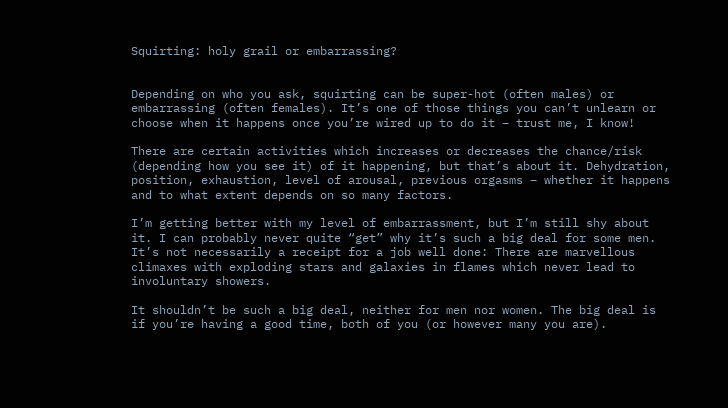Squirting: holy grail or embarrassing?


Depending on who you ask, squirting can be super-hot (often males) or embarrassing (often females). It’s one of those things you can’t unlearn or choose when it happens once you’re wired up to do it – trust me, I know!

There are certain activities which increases or decreases the chance/risk (depending how you see it) of it happening, but that’s about it. Dehydration, position, exhaustion, level of arousal, previous orgasms – whether it happens and to what extent depends on so many factors.

I’m getting better with my level of embarrassment, but I’m still shy about it. I can probably never quite “get” why it’s such a big deal for some men. It’s not necessarily a receipt for a job well done: There are marvellous climaxes with exploding stars and galaxies in flames which never lead to involuntary showers.

It shouldn’t be such a big deal, neither for men nor women. The big deal is if you’re having a good time, both of you (or however many you are).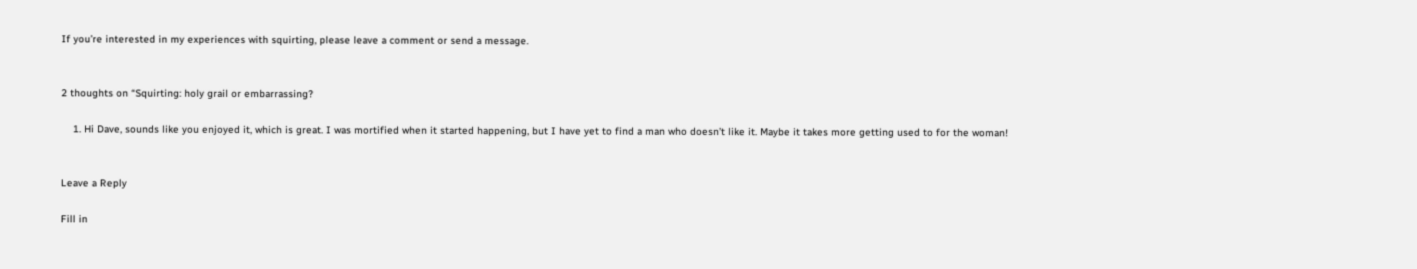If you’re interested in my experiences with squirting, please leave a comment or send a message.


2 thoughts on “Squirting: holy grail or embarrassing?

    1. Hi Dave, sounds like you enjoyed it, which is great. I was mortified when it started happening, but I have yet to find a man who doesn’t like it. Maybe it takes more getting used to for the woman!


Leave a Reply

Fill in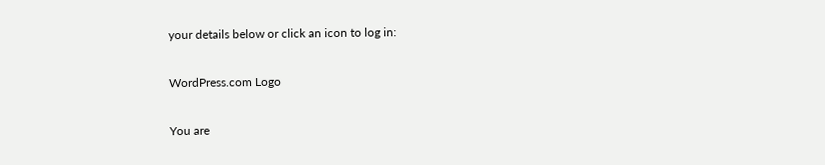your details below or click an icon to log in:

WordPress.com Logo

You are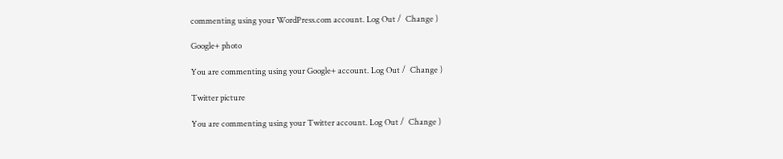commenting using your WordPress.com account. Log Out /  Change )

Google+ photo

You are commenting using your Google+ account. Log Out /  Change )

Twitter picture

You are commenting using your Twitter account. Log Out /  Change )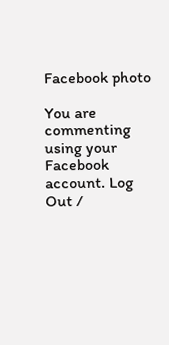Facebook photo

You are commenting using your Facebook account. Log Out /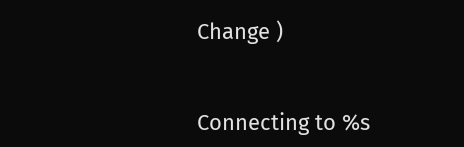Change )


Connecting to %s